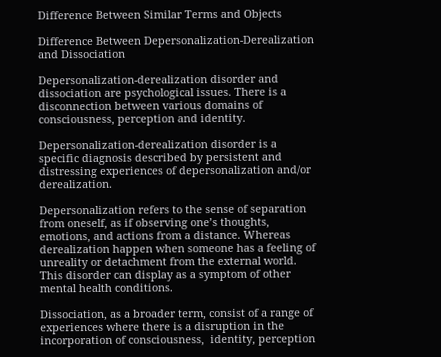Difference Between Similar Terms and Objects

Difference Between Depersonalization-Derealization and Dissociation

Depersonalization-derealization disorder and dissociation are psychological issues. There is a disconnection between various domains of consciousness, perception and identity.

Depersonalization-derealization disorder is a specific diagnosis described by persistent and distressing experiences of depersonalization and/or derealization.

Depersonalization refers to the sense of separation from oneself, as if observing one’s thoughts, emotions, and actions from a distance. Whereas derealization happen when someone has a feeling of unreality or detachment from the external world. This disorder can display as a symptom of other mental health conditions.

Dissociation, as a broader term, consist of a range of experiences where there is a disruption in the incorporation of consciousness,  identity, perception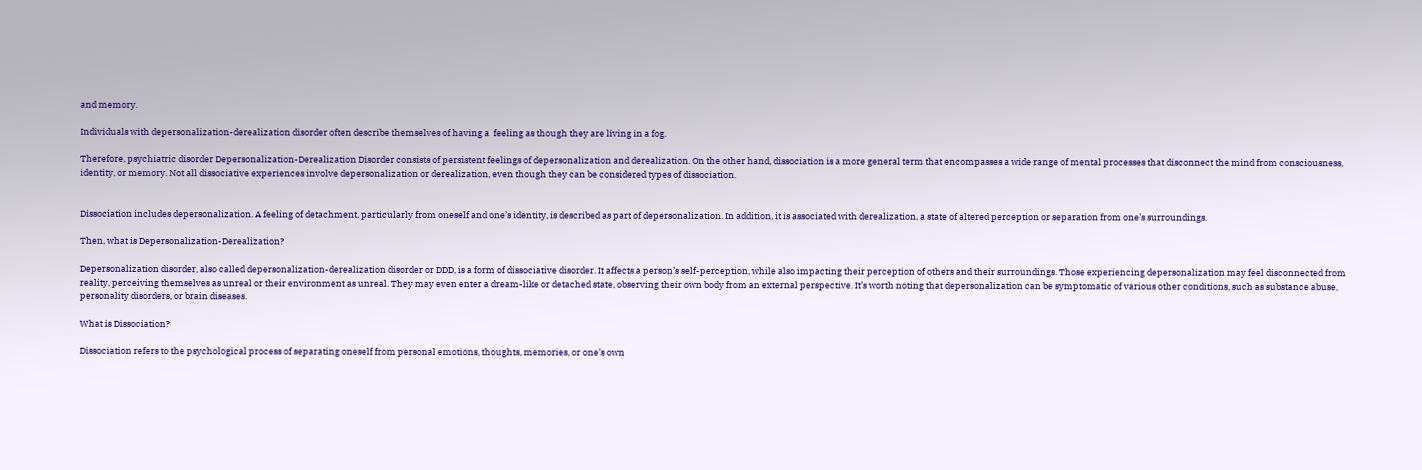and memory.

Individuals with depersonalization-derealization disorder often describe themselves of having a  feeling as though they are living in a fog.

Therefore, psychiatric disorder Depersonalization-Derealization Disorder consists of persistent feelings of depersonalization and derealization. On the other hand, dissociation is a more general term that encompasses a wide range of mental processes that disconnect the mind from consciousness, identity, or memory. Not all dissociative experiences involve depersonalization or derealization, even though they can be considered types of dissociation.


Dissociation includes depersonalization. A feeling of detachment, particularly from oneself and one’s identity, is described as part of depersonalization. In addition, it is associated with derealization, a state of altered perception or separation from one’s surroundings.

Then, what is Depersonalization-Derealization?

Depersonalization disorder, also called depersonalization-derealization disorder or DDD, is a form of dissociative disorder. It affects a person’s self-perception, while also impacting their perception of others and their surroundings. Those experiencing depersonalization may feel disconnected from reality, perceiving themselves as unreal or their environment as unreal. They may even enter a dream-like or detached state, observing their own body from an external perspective. It’s worth noting that depersonalization can be symptomatic of various other conditions, such as substance abuse, personality disorders, or brain diseases.

What is Dissociation?

Dissociation refers to the psychological process of separating oneself from personal emotions, thoughts, memories, or one’s own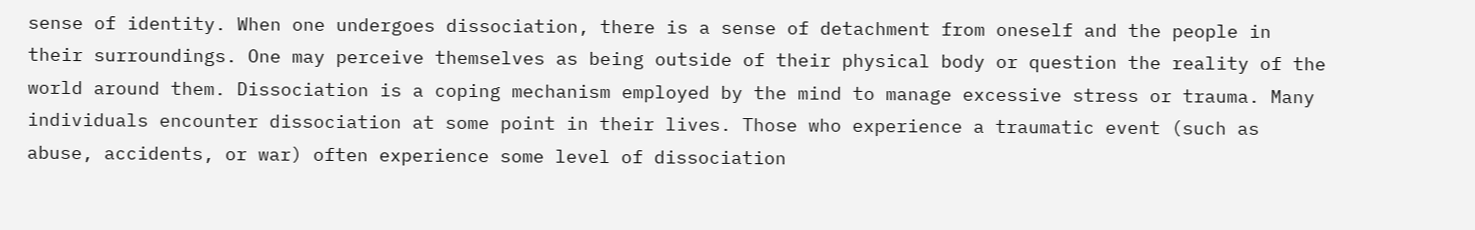sense of identity. When one undergoes dissociation, there is a sense of detachment from oneself and the people in their surroundings. One may perceive themselves as being outside of their physical body or question the reality of the world around them. Dissociation is a coping mechanism employed by the mind to manage excessive stress or trauma. Many individuals encounter dissociation at some point in their lives. Those who experience a traumatic event (such as abuse, accidents, or war) often experience some level of dissociation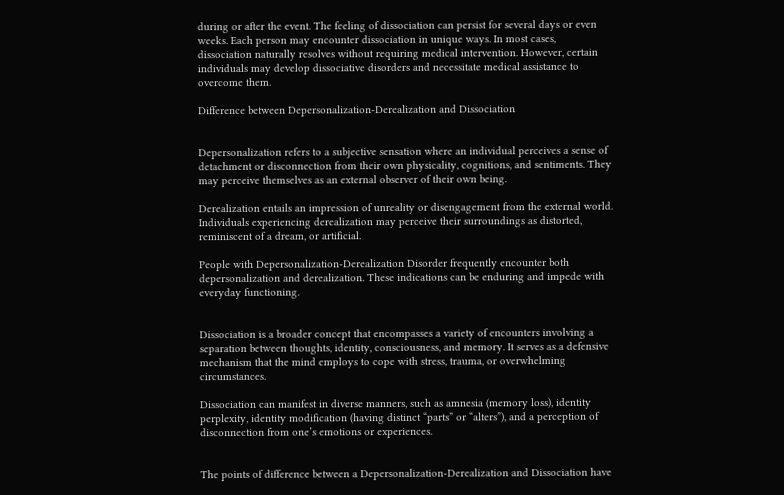during or after the event. The feeling of dissociation can persist for several days or even weeks. Each person may encounter dissociation in unique ways. In most cases, dissociation naturally resolves without requiring medical intervention. However, certain individuals may develop dissociative disorders and necessitate medical assistance to overcome them.

Difference between Depersonalization-Derealization and Dissociation


Depersonalization refers to a subjective sensation where an individual perceives a sense of detachment or disconnection from their own physicality, cognitions, and sentiments. They may perceive themselves as an external observer of their own being.

Derealization entails an impression of unreality or disengagement from the external world. Individuals experiencing derealization may perceive their surroundings as distorted, reminiscent of a dream, or artificial.

People with Depersonalization-Derealization Disorder frequently encounter both depersonalization and derealization. These indications can be enduring and impede with everyday functioning.


Dissociation is a broader concept that encompasses a variety of encounters involving a separation between thoughts, identity, consciousness, and memory. It serves as a defensive mechanism that the mind employs to cope with stress, trauma, or overwhelming circumstances.

Dissociation can manifest in diverse manners, such as amnesia (memory loss), identity perplexity, identity modification (having distinct “parts” or “alters”), and a perception of disconnection from one’s emotions or experiences.


The points of difference between a Depersonalization-Derealization and Dissociation have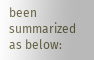been summarized as below: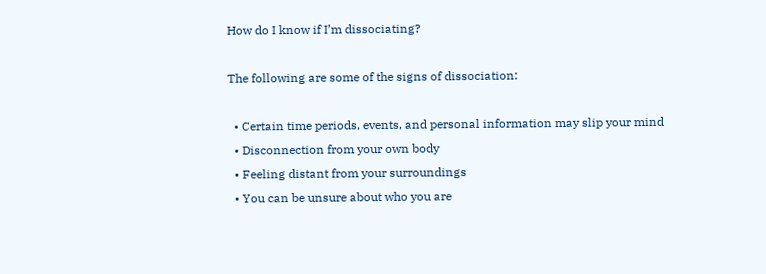How do I know if I’m dissociating?

The following are some of the signs of dissociation:

  • Certain time periods, events, and personal information may slip your mind
  • Disconnection from your own body
  • Feeling distant from your surroundings
  • You can be unsure about who you are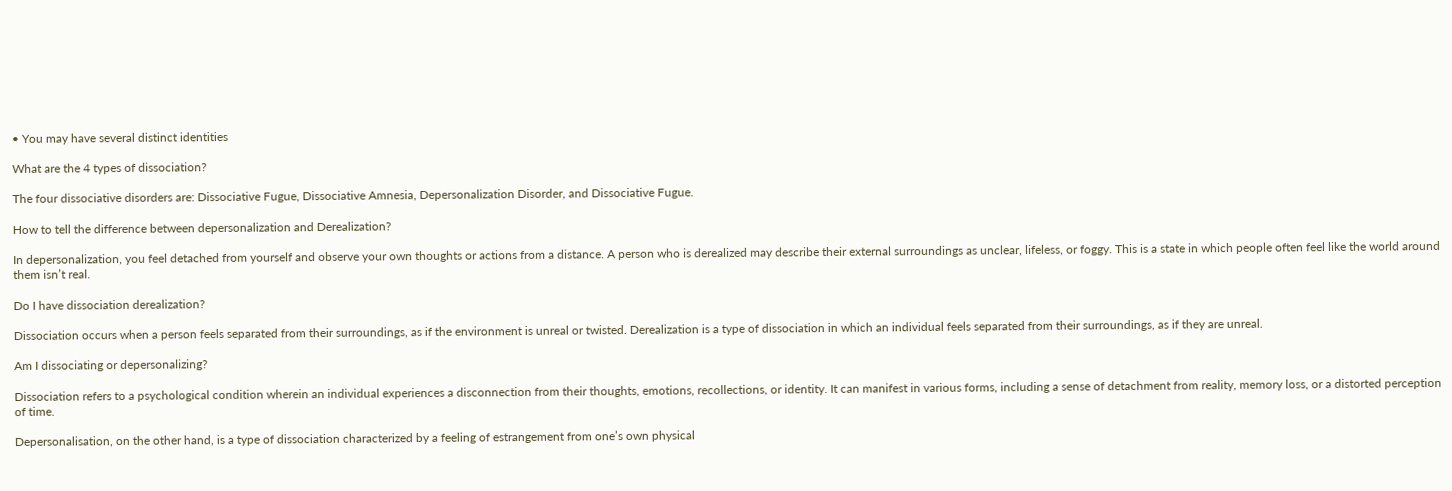• You may have several distinct identities

What are the 4 types of dissociation?

The four dissociative disorders are: Dissociative Fugue, Dissociative Amnesia, Depersonalization Disorder, and Dissociative Fugue.

How to tell the difference between depersonalization and Derealization?

In depersonalization, you feel detached from yourself and observe your own thoughts or actions from a distance. A person who is derealized may describe their external surroundings as unclear, lifeless, or foggy. This is a state in which people often feel like the world around them isn’t real.

Do I have dissociation derealization?

Dissociation occurs when a person feels separated from their surroundings, as if the environment is unreal or twisted. Derealization is a type of dissociation in which an individual feels separated from their surroundings, as if they are unreal.

Am I dissociating or depersonalizing?

Dissociation refers to a psychological condition wherein an individual experiences a disconnection from their thoughts, emotions, recollections, or identity. It can manifest in various forms, including a sense of detachment from reality, memory loss, or a distorted perception of time.

Depersonalisation, on the other hand, is a type of dissociation characterized by a feeling of estrangement from one’s own physical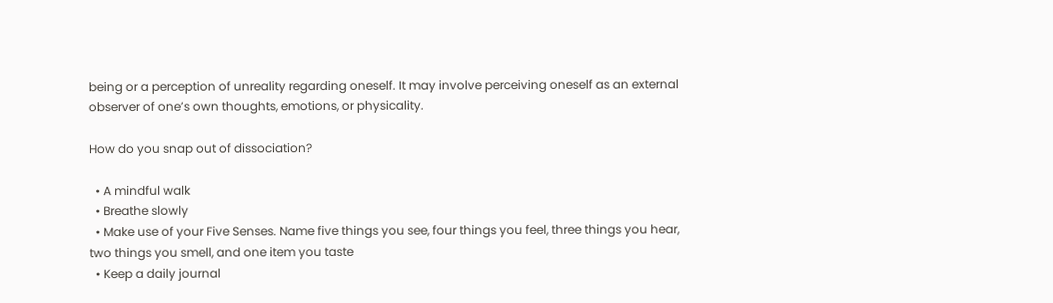being or a perception of unreality regarding oneself. It may involve perceiving oneself as an external observer of one’s own thoughts, emotions, or physicality.

How do you snap out of dissociation?

  • A mindful walk
  • Breathe slowly
  • Make use of your Five Senses. Name five things you see, four things you feel, three things you hear, two things you smell, and one item you taste
  • Keep a daily journal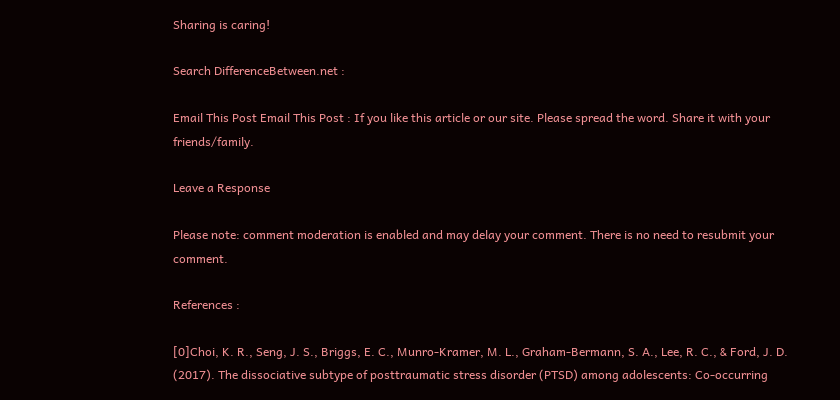Sharing is caring!

Search DifferenceBetween.net :

Email This Post Email This Post : If you like this article or our site. Please spread the word. Share it with your friends/family.

Leave a Response

Please note: comment moderation is enabled and may delay your comment. There is no need to resubmit your comment.

References :

[0]Choi, K. R., Seng, J. S., Briggs, E. C., Munro-Kramer, M. L., Graham-Bermann, S. A., Lee, R. C., & Ford, J. D. (2017). The dissociative subtype of posttraumatic stress disorder (PTSD) among adolescents: Co-occurring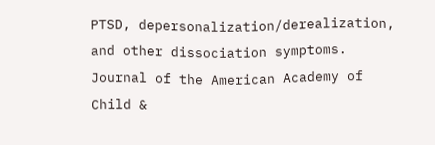PTSD, depersonalization/derealization, and other dissociation symptoms. Journal of the American Academy of Child &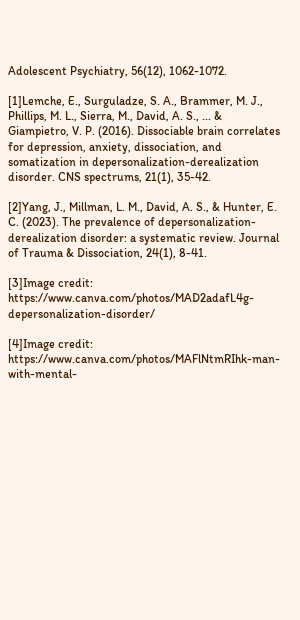Adolescent Psychiatry, 56(12), 1062-1072.

[1]Lemche, E., Surguladze, S. A., Brammer, M. J., Phillips, M. L., Sierra, M., David, A. S., ... & Giampietro, V. P. (2016). Dissociable brain correlates for depression, anxiety, dissociation, and somatization in depersonalization-derealization disorder. CNS spectrums, 21(1), 35-42.

[2]Yang, J., Millman, L. M., David, A. S., & Hunter, E. C. (2023). The prevalence of depersonalization-derealization disorder: a systematic review. Journal of Trauma & Dissociation, 24(1), 8-41.

[3]Image credit: https://www.canva.com/photos/MAD2adafL4g-depersonalization-disorder/

[4]Image credit: https://www.canva.com/photos/MAFlNtmRIhk-man-with-mental-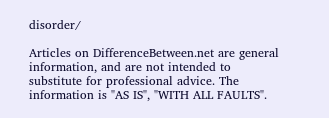disorder/

Articles on DifferenceBetween.net are general information, and are not intended to substitute for professional advice. The information is "AS IS", "WITH ALL FAULTS".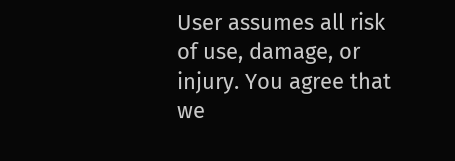User assumes all risk of use, damage, or injury. You agree that we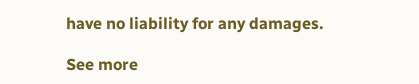have no liability for any damages.

See more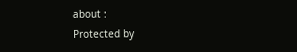about :
Protected by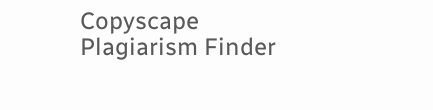Copyscape Plagiarism Finder